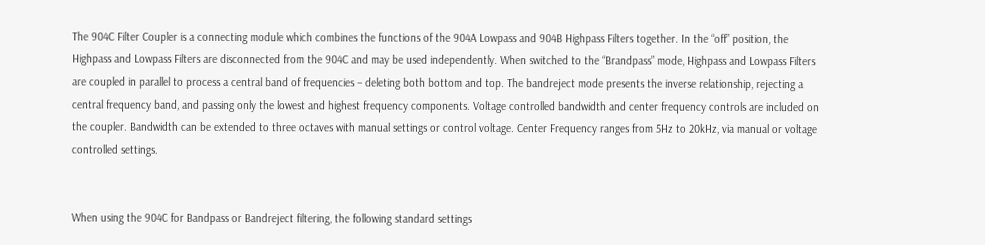The 904C Filter Coupler is a connecting module which combines the functions of the 904A Lowpass and 904B Highpass Filters together. In the “off” position, the Highpass and Lowpass Filters are disconnected from the 904C and may be used independently. When switched to the “Brandpass” mode, Highpass and Lowpass Filters are coupled in parallel to process a central band of frequencies – deleting both bottom and top. The bandreject mode presents the inverse relationship, rejecting a central frequency band, and passing only the lowest and highest frequency components. Voltage controlled bandwidth and center frequency controls are included on the coupler. Bandwidth can be extended to three octaves with manual settings or control voltage. Center Frequency ranges from 5Hz to 20kHz, via manual or voltage controlled settings.


When using the 904C for Bandpass or Bandreject filtering, the following standard settings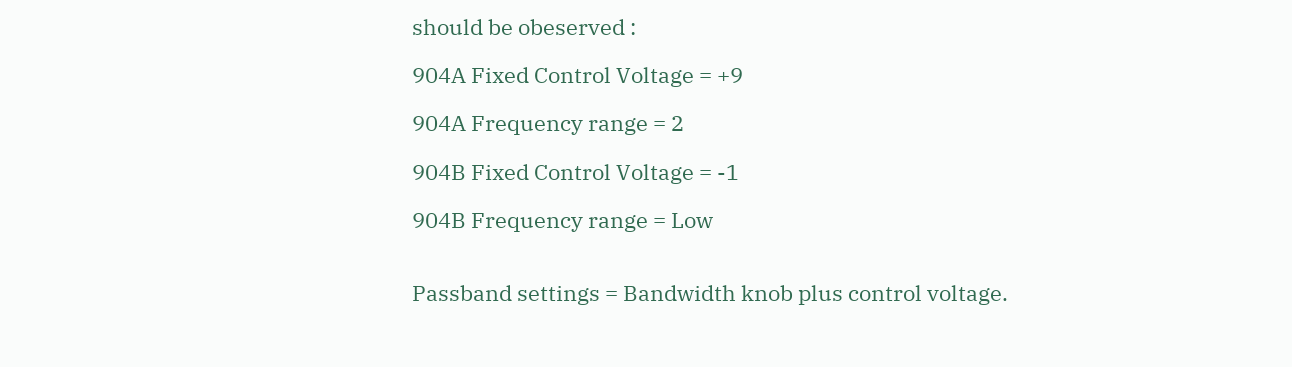should be obeserved :

904A Fixed Control Voltage = +9

904A Frequency range = 2

904B Fixed Control Voltage = -1

904B Frequency range = Low


Passband settings = Bandwidth knob plus control voltage.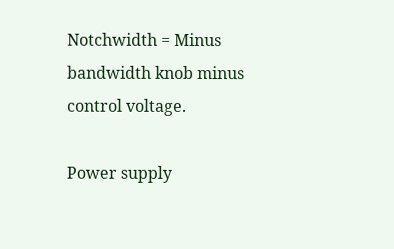Notchwidth = Minus bandwidth knob minus control voltage.

Power supply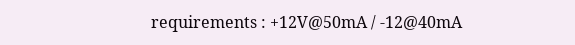requirements : +12V@50mA / -12@40mA